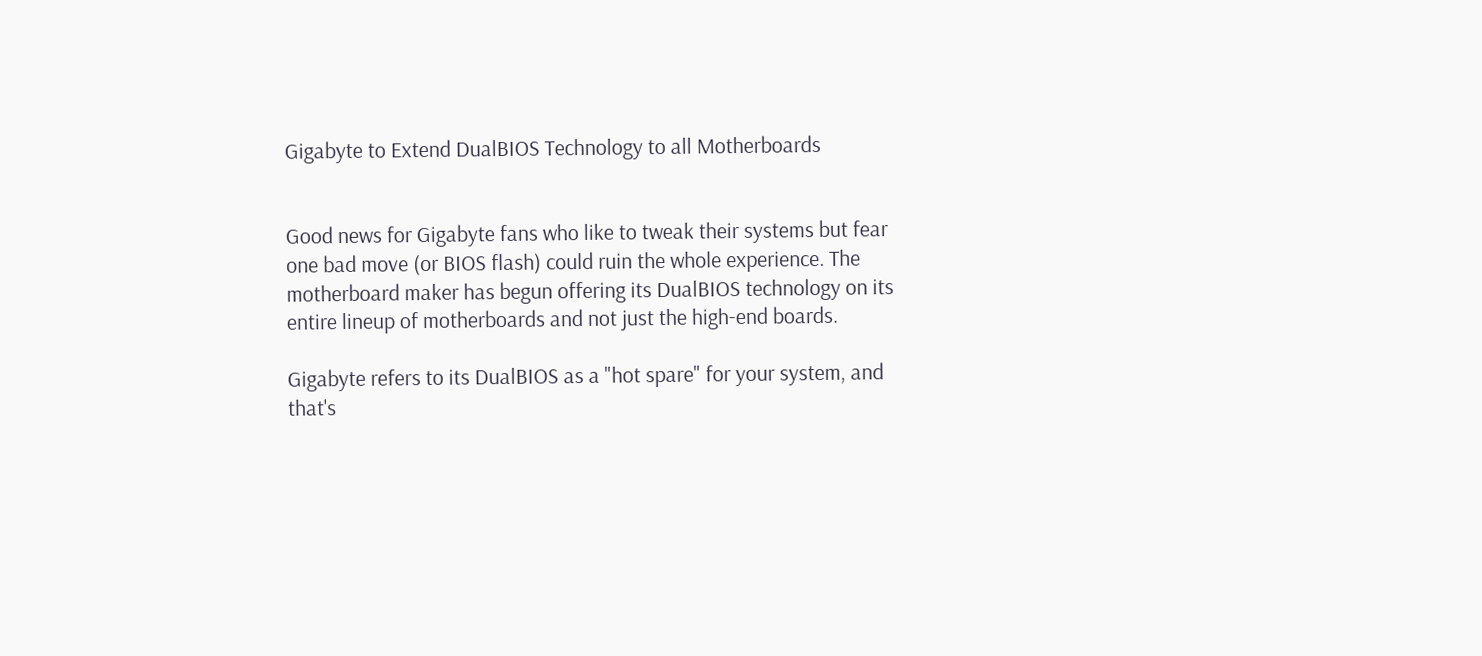Gigabyte to Extend DualBIOS Technology to all Motherboards


Good news for Gigabyte fans who like to tweak their systems but fear one bad move (or BIOS flash) could ruin the whole experience. The motherboard maker has begun offering its DualBIOS technology on its entire lineup of motherboards and not just the high-end boards.

Gigabyte refers to its DualBIOS as a "hot spare" for your system, and that's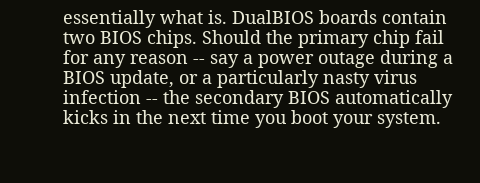essentially what is. DualBIOS boards contain two BIOS chips. Should the primary chip fail for any reason -- say a power outage during a BIOS update, or a particularly nasty virus infection -- the secondary BIOS automatically kicks in the next time you boot your system.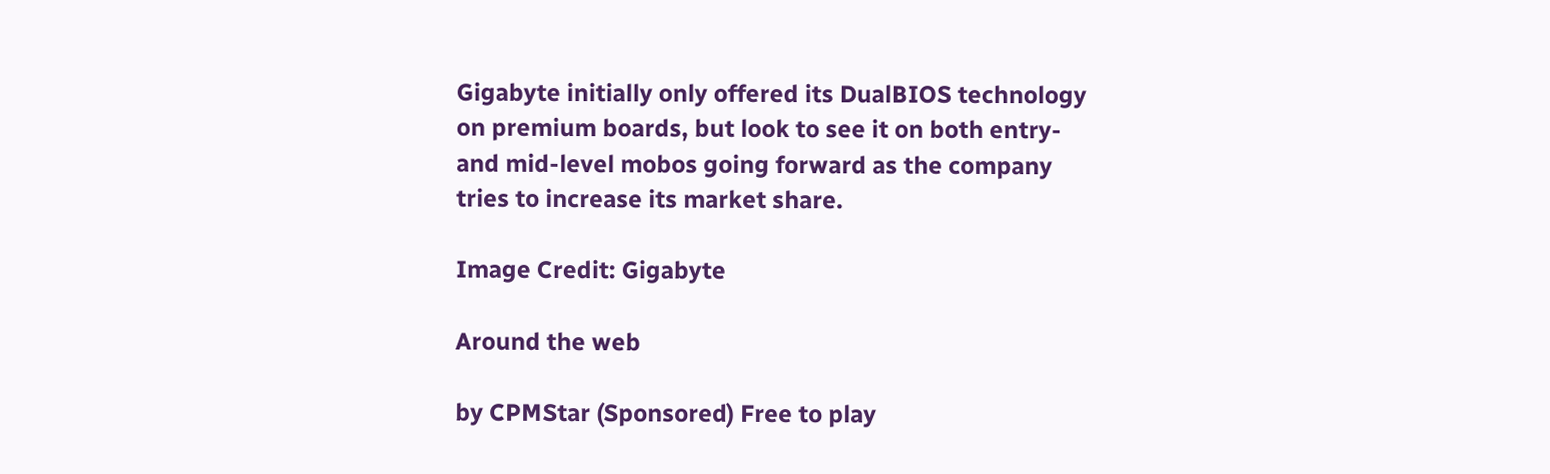Gigabyte initially only offered its DualBIOS technology on premium boards, but look to see it on both entry- and mid-level mobos going forward as the company tries to increase its market share.

Image Credit: Gigabyte

Around the web

by CPMStar (Sponsored) Free to play